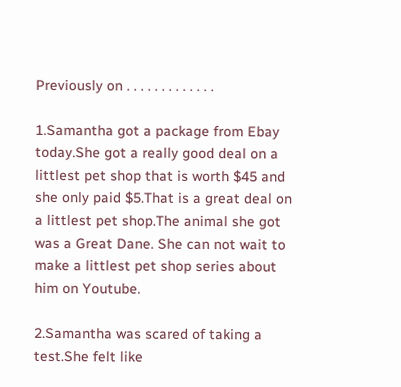Previously on . . . . . . . . . . . . .

1.Samantha got a package from Ebay today.She got a really good deal on a littlest pet shop that is worth $45 and she only paid $5.That is a great deal on a littlest pet shop.The animal she got was a Great Dane. She can not wait to make a littlest pet shop series about him on Youtube.

2.Samantha was scared of taking a test.She felt like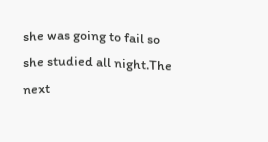she was going to fail so she studied all night.The next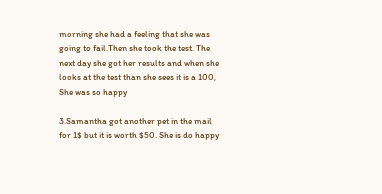morning she had a feeling that she was going to fail.Then she took the test. The next day she got her results and when she looks at the test than she sees it is a 100, She was so happy

3.Samantha got another pet in the mail for 1$ but it is worth $50. She is do happy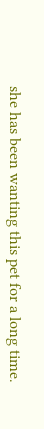she has been wanting this pet for a long time.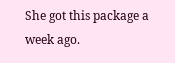She got this package a week ago.